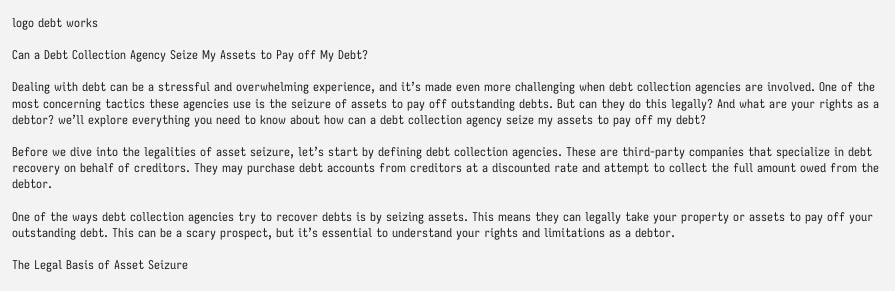logo debt works

Can a Debt Collection Agency Seize My Assets to Pay off My Debt?

Dealing with debt can be a stressful and overwhelming experience, and it’s made even more challenging when debt collection agencies are involved. One of the most concerning tactics these agencies use is the seizure of assets to pay off outstanding debts. But can they do this legally? And what are your rights as a debtor? we’ll explore everything you need to know about how can a debt collection agency seize my assets to pay off my debt?

Before we dive into the legalities of asset seizure, let’s start by defining debt collection agencies. These are third-party companies that specialize in debt recovery on behalf of creditors. They may purchase debt accounts from creditors at a discounted rate and attempt to collect the full amount owed from the debtor.

One of the ways debt collection agencies try to recover debts is by seizing assets. This means they can legally take your property or assets to pay off your outstanding debt. This can be a scary prospect, but it’s essential to understand your rights and limitations as a debtor.

The Legal Basis of Asset Seizure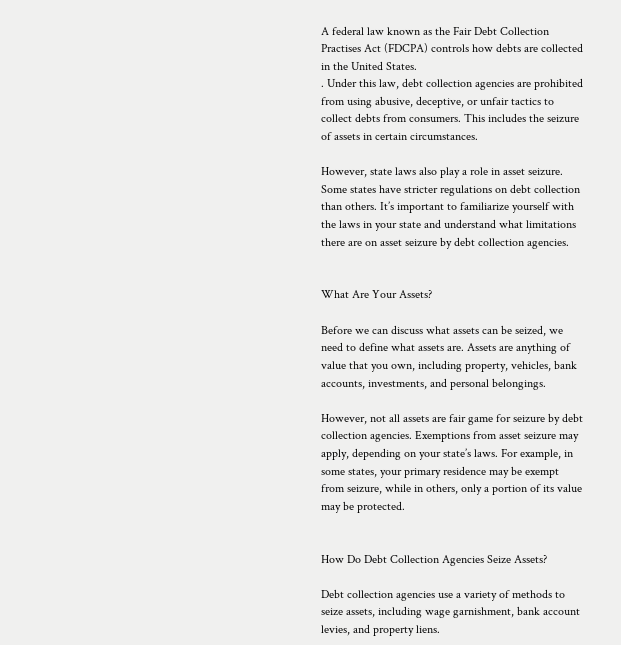A federal law known as the Fair Debt Collection Practises Act (FDCPA) controls how debts are collected in the United States.
. Under this law, debt collection agencies are prohibited from using abusive, deceptive, or unfair tactics to collect debts from consumers. This includes the seizure of assets in certain circumstances.

However, state laws also play a role in asset seizure. Some states have stricter regulations on debt collection than others. It’s important to familiarize yourself with the laws in your state and understand what limitations there are on asset seizure by debt collection agencies.


What Are Your Assets?

Before we can discuss what assets can be seized, we need to define what assets are. Assets are anything of value that you own, including property, vehicles, bank accounts, investments, and personal belongings.

However, not all assets are fair game for seizure by debt collection agencies. Exemptions from asset seizure may apply, depending on your state’s laws. For example, in some states, your primary residence may be exempt from seizure, while in others, only a portion of its value may be protected.


How Do Debt Collection Agencies Seize Assets?

Debt collection agencies use a variety of methods to seize assets, including wage garnishment, bank account levies, and property liens.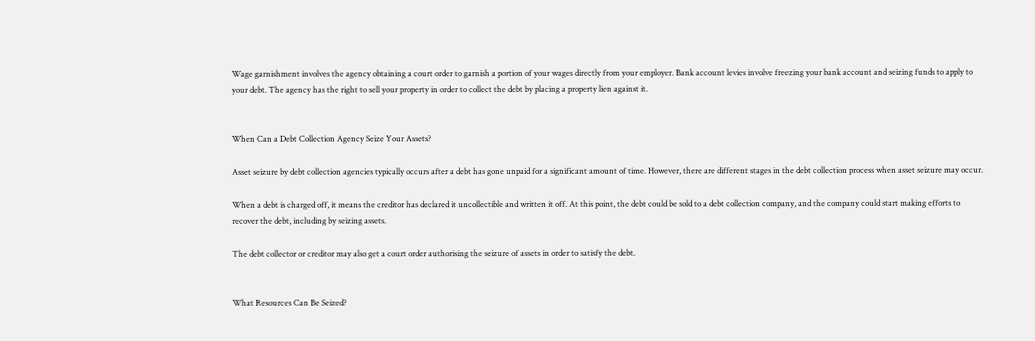Wage garnishment involves the agency obtaining a court order to garnish a portion of your wages directly from your employer. Bank account levies involve freezing your bank account and seizing funds to apply to your debt. The agency has the right to sell your property in order to collect the debt by placing a property lien against it.


When Can a Debt Collection Agency Seize Your Assets?

Asset seizure by debt collection agencies typically occurs after a debt has gone unpaid for a significant amount of time. However, there are different stages in the debt collection process when asset seizure may occur.

When a debt is charged off, it means the creditor has declared it uncollectible and written it off. At this point, the debt could be sold to a debt collection company, and the company could start making efforts to recover the debt, including by seizing assets.

The debt collector or creditor may also get a court order authorising the seizure of assets in order to satisfy the debt.


What Resources Can Be Seized?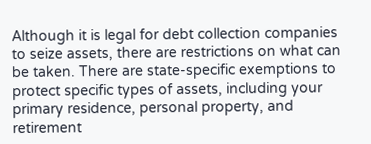Although it is legal for debt collection companies to seize assets, there are restrictions on what can be taken. There are state-specific exemptions to protect specific types of assets, including your primary residence, personal property, and retirement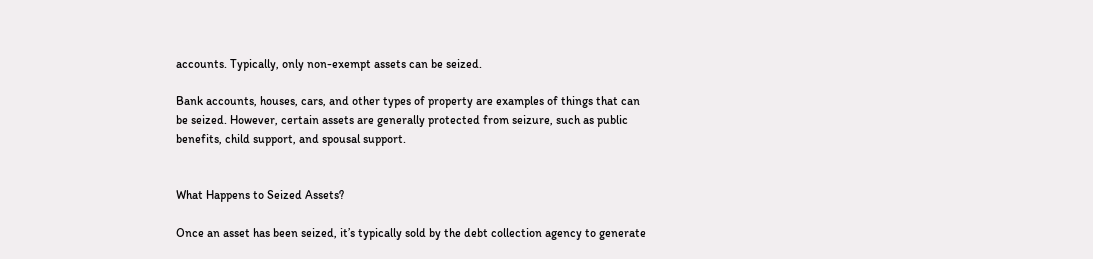accounts. Typically, only non-exempt assets can be seized.

Bank accounts, houses, cars, and other types of property are examples of things that can be seized. However, certain assets are generally protected from seizure, such as public benefits, child support, and spousal support.


What Happens to Seized Assets?

Once an asset has been seized, it’s typically sold by the debt collection agency to generate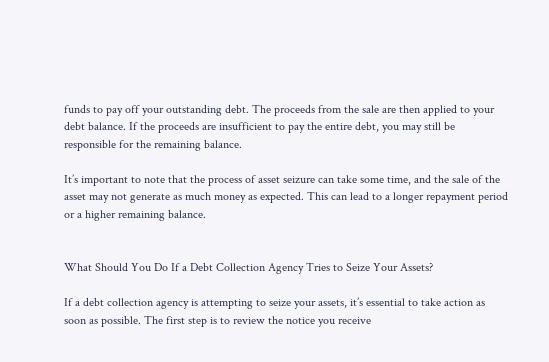funds to pay off your outstanding debt. The proceeds from the sale are then applied to your debt balance. If the proceeds are insufficient to pay the entire debt, you may still be responsible for the remaining balance.

It’s important to note that the process of asset seizure can take some time, and the sale of the asset may not generate as much money as expected. This can lead to a longer repayment period or a higher remaining balance.


What Should You Do If a Debt Collection Agency Tries to Seize Your Assets?

If a debt collection agency is attempting to seize your assets, it’s essential to take action as soon as possible. The first step is to review the notice you receive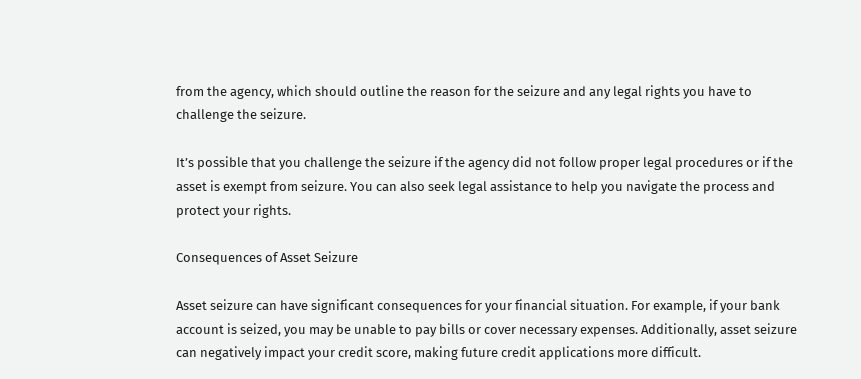from the agency, which should outline the reason for the seizure and any legal rights you have to challenge the seizure.

It’s possible that you challenge the seizure if the agency did not follow proper legal procedures or if the asset is exempt from seizure. You can also seek legal assistance to help you navigate the process and protect your rights.

Consequences of Asset Seizure

Asset seizure can have significant consequences for your financial situation. For example, if your bank account is seized, you may be unable to pay bills or cover necessary expenses. Additionally, asset seizure can negatively impact your credit score, making future credit applications more difficult.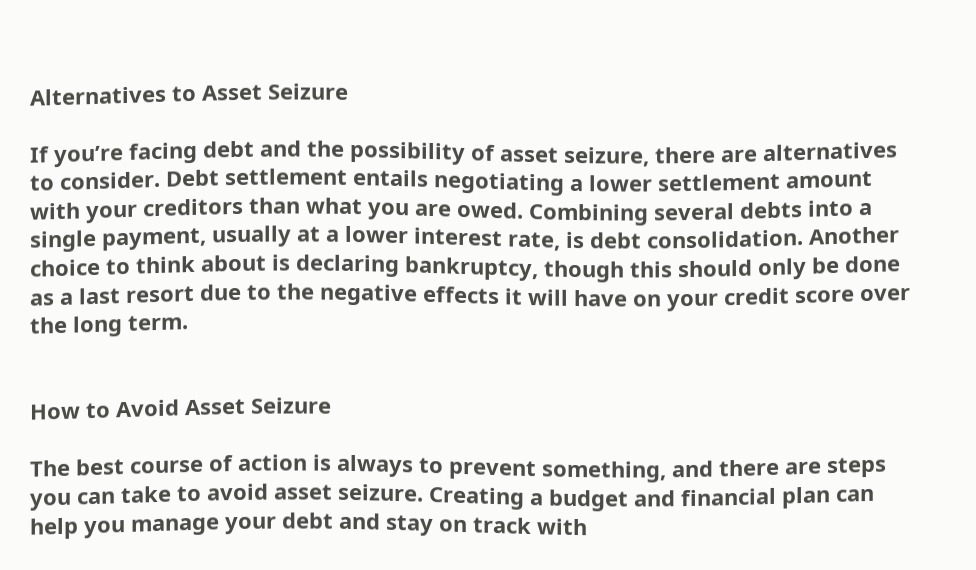Alternatives to Asset Seizure

If you’re facing debt and the possibility of asset seizure, there are alternatives to consider. Debt settlement entails negotiating a lower settlement amount with your creditors than what you are owed. Combining several debts into a single payment, usually at a lower interest rate, is debt consolidation. Another choice to think about is declaring bankruptcy, though this should only be done as a last resort due to the negative effects it will have on your credit score over the long term.


How to Avoid Asset Seizure

The best course of action is always to prevent something, and there are steps you can take to avoid asset seizure. Creating a budget and financial plan can help you manage your debt and stay on track with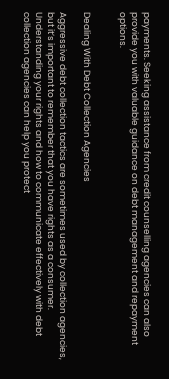payments. Seeking assistance from credit counselling agencies can also provide you with valuable guidance on debt management and repayment options.


Dealing With Debt Collection Agencies

Aggressive debt collection tactics are sometimes used by collection agencies, but it’s important to remember that you have rights as a consumer. Understanding your rights and how to communicate effectively with debt collection agencies can help you protect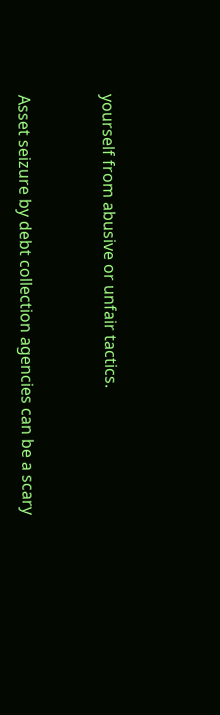yourself from abusive or unfair tactics.



Asset seizure by debt collection agencies can be a scary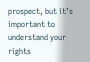prospect, but it’s important to understand your rights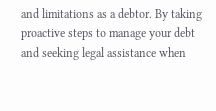and limitations as a debtor. By taking proactive steps to manage your debt and seeking legal assistance when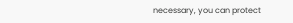necessary, you can protect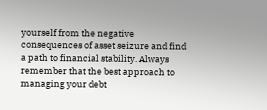yourself from the negative consequences of asset seizure and find a path to financial stability. Always remember that the best approach to managing your debt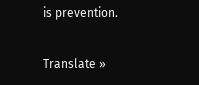is prevention.

Translate »